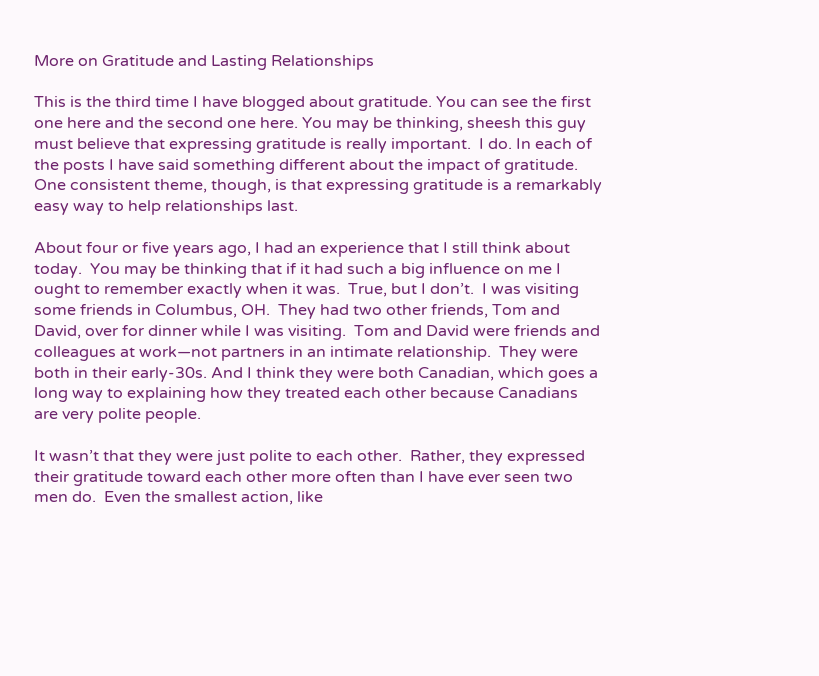More on Gratitude and Lasting Relationships

This is the third time I have blogged about gratitude. You can see the first one here and the second one here. You may be thinking, sheesh this guy must believe that expressing gratitude is really important.  I do. In each of the posts I have said something different about the impact of gratitude.  One consistent theme, though, is that expressing gratitude is a remarkably easy way to help relationships last.

About four or five years ago, I had an experience that I still think about today.  You may be thinking that if it had such a big influence on me I ought to remember exactly when it was.  True, but I don’t.  I was visiting some friends in Columbus, OH.  They had two other friends, Tom and David, over for dinner while I was visiting.  Tom and David were friends and colleagues at work—not partners in an intimate relationship.  They were both in their early-30s. And I think they were both Canadian, which goes a long way to explaining how they treated each other because Canadians are very polite people.

It wasn’t that they were just polite to each other.  Rather, they expressed their gratitude toward each other more often than I have ever seen two men do.  Even the smallest action, like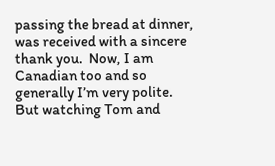passing the bread at dinner, was received with a sincere thank you.  Now, I am Canadian too and so generally I’m very polite.  But watching Tom and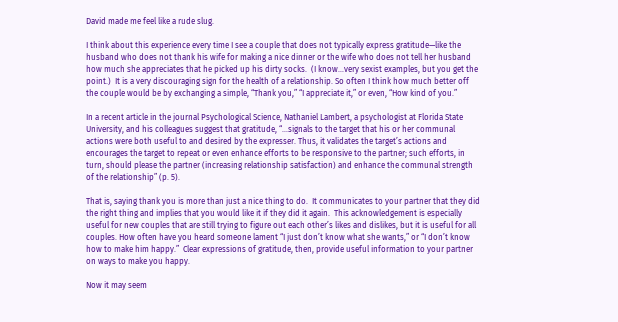David made me feel like a rude slug.

I think about this experience every time I see a couple that does not typically express gratitude—like the husband who does not thank his wife for making a nice dinner or the wife who does not tell her husband how much she appreciates that he picked up his dirty socks.  (I know…very sexist examples, but you get the point.)  It is a very discouraging sign for the health of a relationship. So often I think how much better off the couple would be by exchanging a simple, “Thank you,” “I appreciate it,” or even, “How kind of you.”

In a recent article in the journal Psychological Science, Nathaniel Lambert, a psychologist at Florida State University, and his colleagues suggest that gratitude, “…signals to the target that his or her communal actions were both useful to and desired by the expresser. Thus, it validates the target’s actions and encourages the target to repeat or even enhance efforts to be responsive to the partner; such efforts, in turn, should please the partner (increasing relationship satisfaction) and enhance the communal strength of the relationship” (p. 5).

That is, saying thank you is more than just a nice thing to do.  It communicates to your partner that they did the right thing and implies that you would like it if they did it again.  This acknowledgement is especially useful for new couples that are still trying to figure out each other’s likes and dislikes, but it is useful for all couples. How often have you heard someone lament “I just don’t know what she wants,” or “I don’t know how to make him happy.”  Clear expressions of gratitude, then, provide useful information to your partner on ways to make you happy.

Now it may seem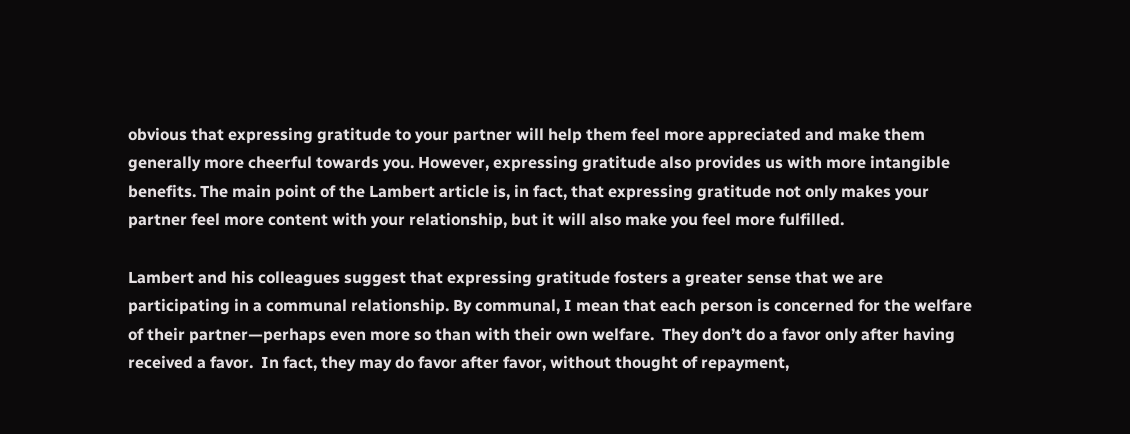obvious that expressing gratitude to your partner will help them feel more appreciated and make them generally more cheerful towards you. However, expressing gratitude also provides us with more intangible benefits. The main point of the Lambert article is, in fact, that expressing gratitude not only makes your partner feel more content with your relationship, but it will also make you feel more fulfilled.

Lambert and his colleagues suggest that expressing gratitude fosters a greater sense that we are participating in a communal relationship. By communal, I mean that each person is concerned for the welfare of their partner—perhaps even more so than with their own welfare.  They don’t do a favor only after having received a favor.  In fact, they may do favor after favor, without thought of repayment,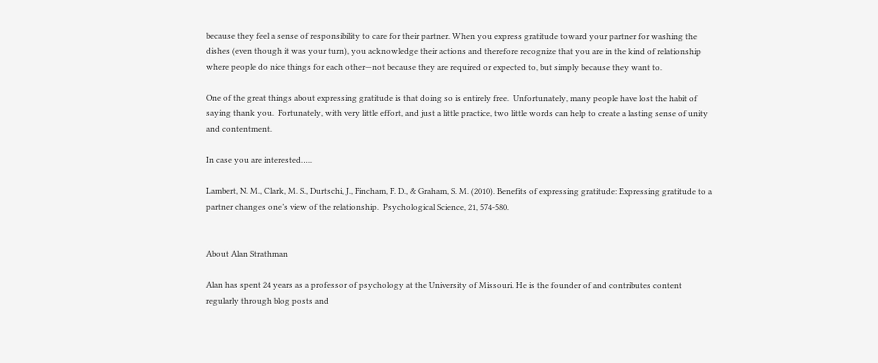because they feel a sense of responsibility to care for their partner. When you express gratitude toward your partner for washing the dishes (even though it was your turn), you acknowledge their actions and therefore recognize that you are in the kind of relationship where people do nice things for each other—not because they are required or expected to, but simply because they want to.

One of the great things about expressing gratitude is that doing so is entirely free.  Unfortunately, many people have lost the habit of saying thank you.  Fortunately, with very little effort, and just a little practice, two little words can help to create a lasting sense of unity and contentment.

In case you are interested…..

Lambert, N. M., Clark, M. S., Durtschi, J., Fincham, F. D., & Graham, S. M. (2010). Benefits of expressing gratitude: Expressing gratitude to a partner changes one’s view of the relationship.  Psychological Science, 21, 574-580.


About Alan Strathman

Alan has spent 24 years as a professor of psychology at the University of Missouri. He is the founder of and contributes content regularly through blog posts and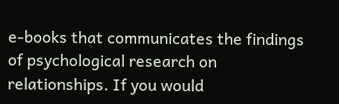e-books that communicates the findings of psychological research on relationships. If you would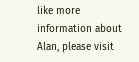like more information about Alan, please visit